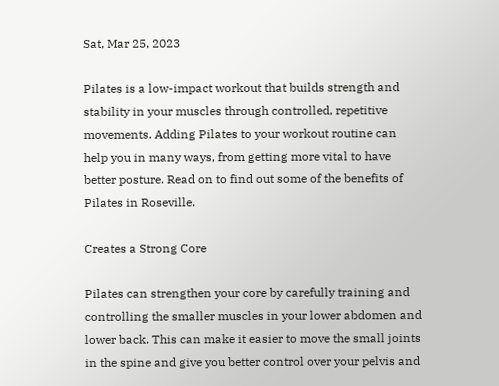Sat, Mar 25, 2023

Pilates is a low-impact workout that builds strength and stability in your muscles through controlled, repetitive movements. Adding Pilates to your workout routine can help you in many ways, from getting more vital to have better posture. Read on to find out some of the benefits of Pilates in Roseville.

Creates a Strong Core

Pilates can strengthen your core by carefully training and controlling the smaller muscles in your lower abdomen and lower back. This can make it easier to move the small joints in the spine and give you better control over your pelvis and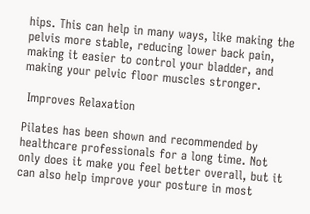hips. This can help in many ways, like making the pelvis more stable, reducing lower back pain, making it easier to control your bladder, and making your pelvic floor muscles stronger.

 Improves Relaxation

Pilates has been shown and recommended by healthcare professionals for a long time. Not only does it make you feel better overall, but it can also help improve your posture in most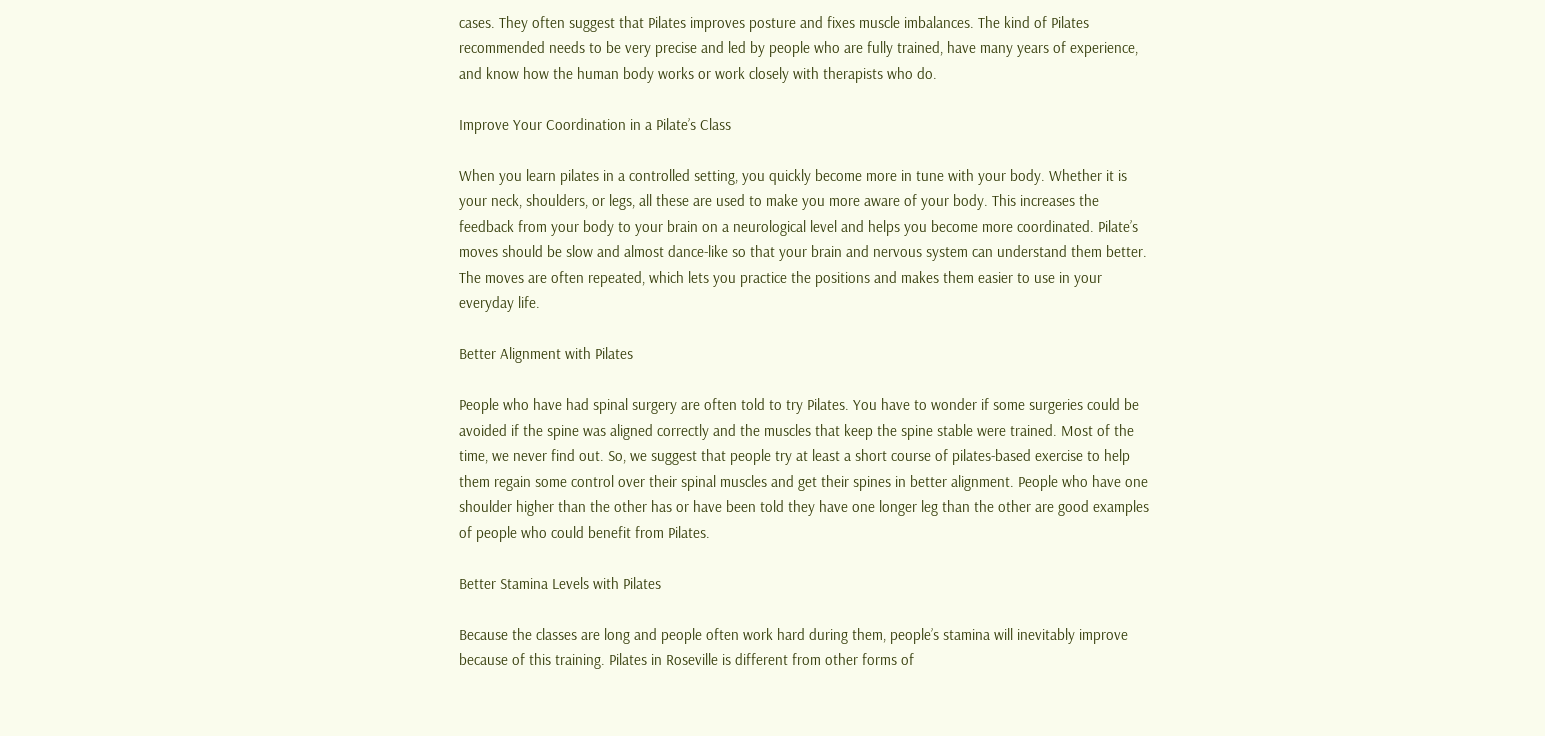cases. They often suggest that Pilates improves posture and fixes muscle imbalances. The kind of Pilates recommended needs to be very precise and led by people who are fully trained, have many years of experience, and know how the human body works or work closely with therapists who do.

Improve Your Coordination in a Pilate’s Class

When you learn pilates in a controlled setting, you quickly become more in tune with your body. Whether it is your neck, shoulders, or legs, all these are used to make you more aware of your body. This increases the feedback from your body to your brain on a neurological level and helps you become more coordinated. Pilate’s moves should be slow and almost dance-like so that your brain and nervous system can understand them better. The moves are often repeated, which lets you practice the positions and makes them easier to use in your everyday life.

Better Alignment with Pilates

People who have had spinal surgery are often told to try Pilates. You have to wonder if some surgeries could be avoided if the spine was aligned correctly and the muscles that keep the spine stable were trained. Most of the time, we never find out. So, we suggest that people try at least a short course of pilates-based exercise to help them regain some control over their spinal muscles and get their spines in better alignment. People who have one shoulder higher than the other has or have been told they have one longer leg than the other are good examples of people who could benefit from Pilates.

Better Stamina Levels with Pilates

Because the classes are long and people often work hard during them, people’s stamina will inevitably improve because of this training. Pilates in Roseville is different from other forms of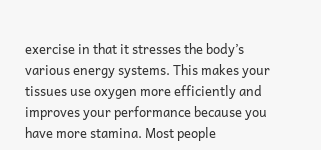exercise in that it stresses the body’s various energy systems. This makes your tissues use oxygen more efficiently and improves your performance because you have more stamina. Most people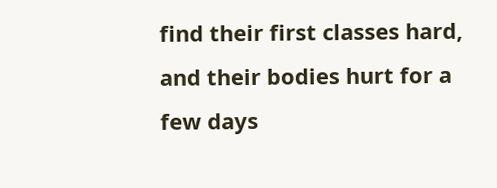find their first classes hard, and their bodies hurt for a few days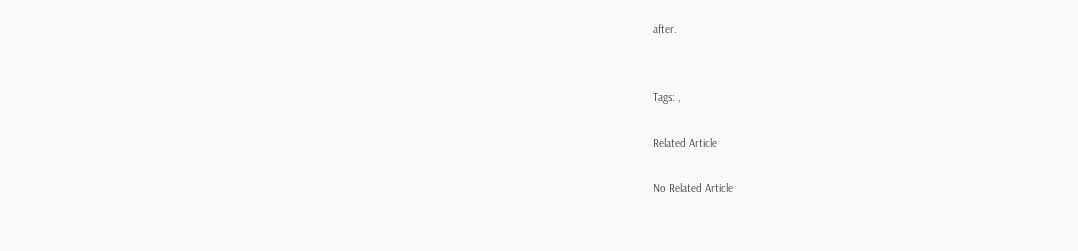after.


Tags: ,

Related Article

No Related Article